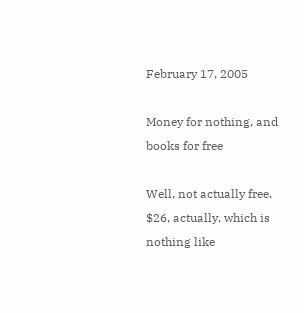February 17, 2005

Money for nothing, and books for free

Well, not actually free. $26, actually, which is nothing like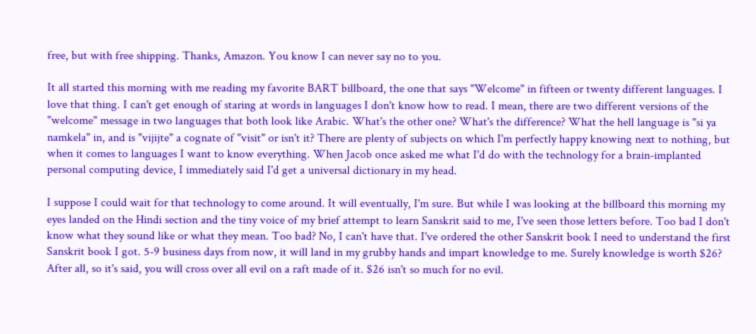free, but with free shipping. Thanks, Amazon. You know I can never say no to you.

It all started this morning with me reading my favorite BART billboard, the one that says "Welcome" in fifteen or twenty different languages. I love that thing. I can't get enough of staring at words in languages I don't know how to read. I mean, there are two different versions of the "welcome" message in two languages that both look like Arabic. What's the other one? What's the difference? What the hell language is "si ya namkela" in, and is "vijijte" a cognate of "visit" or isn't it? There are plenty of subjects on which I'm perfectly happy knowing next to nothing, but when it comes to languages I want to know everything. When Jacob once asked me what I'd do with the technology for a brain-implanted personal computing device, I immediately said I'd get a universal dictionary in my head.

I suppose I could wait for that technology to come around. It will eventually, I'm sure. But while I was looking at the billboard this morning my eyes landed on the Hindi section and the tiny voice of my brief attempt to learn Sanskrit said to me, I've seen those letters before. Too bad I don't know what they sound like or what they mean. Too bad? No, I can't have that. I've ordered the other Sanskrit book I need to understand the first Sanskrit book I got. 5-9 business days from now, it will land in my grubby hands and impart knowledge to me. Surely knowledge is worth $26? After all, so it's said, you will cross over all evil on a raft made of it. $26 isn't so much for no evil.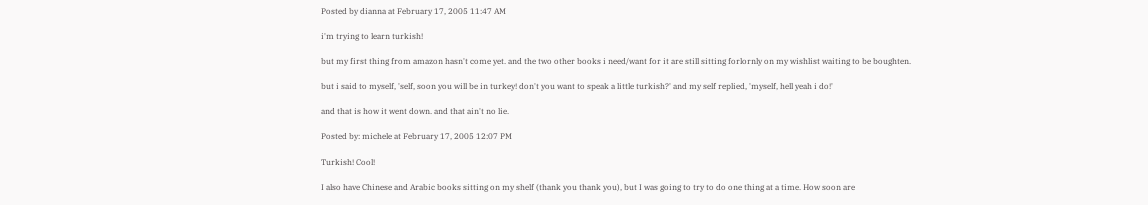Posted by dianna at February 17, 2005 11:47 AM

i'm trying to learn turkish!

but my first thing from amazon hasn't come yet. and the two other books i need/want for it are still sitting forlornly on my wishlist waiting to be boughten.

but i said to myself, 'self, soon you will be in turkey! don't you want to speak a little turkish?' and my self replied, 'myself, hell yeah i do!'

and that is how it went down. and that ain't no lie.

Posted by: michele at February 17, 2005 12:07 PM

Turkish! Cool!

I also have Chinese and Arabic books sitting on my shelf (thank you thank you), but I was going to try to do one thing at a time. How soon are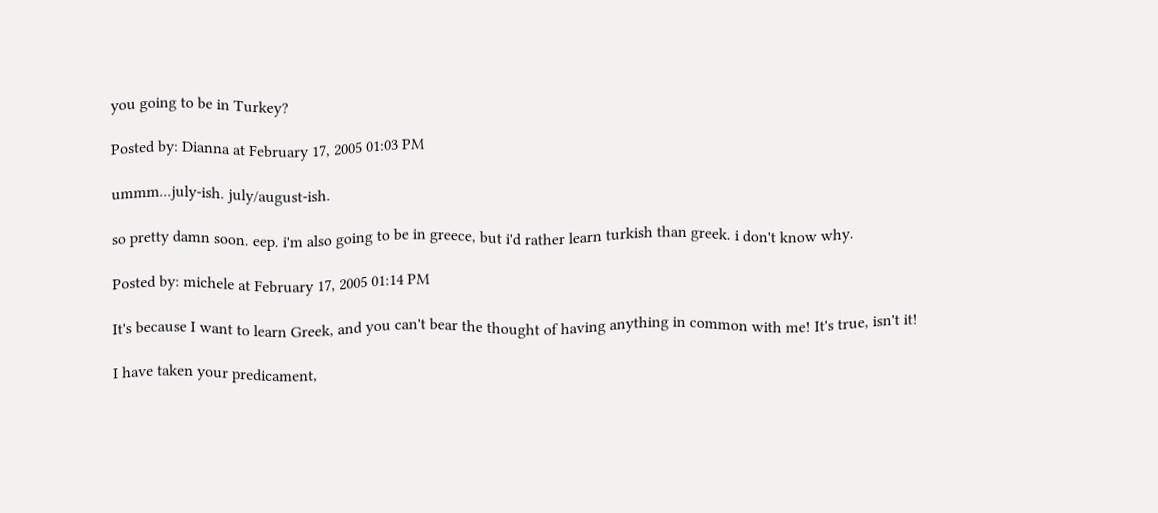you going to be in Turkey?

Posted by: Dianna at February 17, 2005 01:03 PM

ummm...july-ish. july/august-ish.

so pretty damn soon. eep. i'm also going to be in greece, but i'd rather learn turkish than greek. i don't know why.

Posted by: michele at February 17, 2005 01:14 PM

It's because I want to learn Greek, and you can't bear the thought of having anything in common with me! It's true, isn't it!

I have taken your predicament,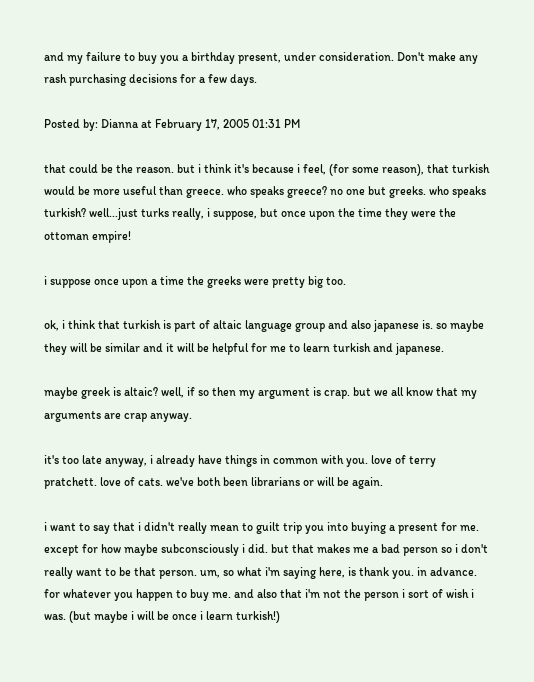and my failure to buy you a birthday present, under consideration. Don't make any rash purchasing decisions for a few days.

Posted by: Dianna at February 17, 2005 01:31 PM

that could be the reason. but i think it's because i feel, (for some reason), that turkish would be more useful than greece. who speaks greece? no one but greeks. who speaks turkish? well...just turks really, i suppose, but once upon the time they were the ottoman empire!

i suppose once upon a time the greeks were pretty big too.

ok, i think that turkish is part of altaic language group and also japanese is. so maybe they will be similar and it will be helpful for me to learn turkish and japanese.

maybe greek is altaic? well, if so then my argument is crap. but we all know that my arguments are crap anyway.

it's too late anyway, i already have things in common with you. love of terry pratchett. love of cats. we've both been librarians or will be again.

i want to say that i didn't really mean to guilt trip you into buying a present for me. except for how maybe subconsciously i did. but that makes me a bad person so i don't really want to be that person. um, so what i'm saying here, is thank you. in advance. for whatever you happen to buy me. and also that i'm not the person i sort of wish i was. (but maybe i will be once i learn turkish!)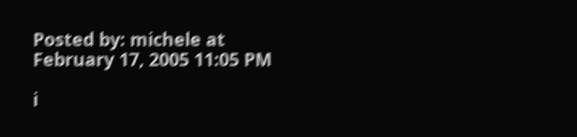Posted by: michele at February 17, 2005 11:05 PM

i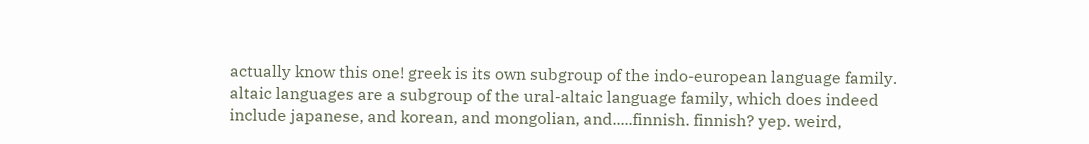actually know this one! greek is its own subgroup of the indo-european language family. altaic languages are a subgroup of the ural-altaic language family, which does indeed include japanese, and korean, and mongolian, and.....finnish. finnish? yep. weird,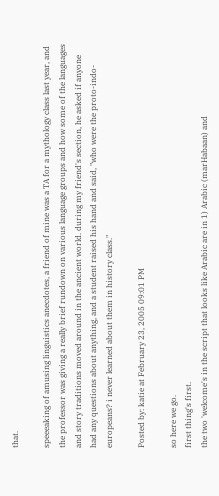that.

speeeaking of amusing linguistics anecdotes, a friend of mine was a TA for a mythology class last year, and the professor was giving a really brief rundown on various language groups and how some of the languages and story traditions moved around in the ancient world. during my friend's section, he asked if anyone had any questions about anything, and a student raised his hand and said, "who were the proto-indo-europeans? i never learned about them in history class."

Posted by: katie at February 23, 2005 09:01 PM

so here we go.
first thing's first.
the two 'welcome's in the script that looks like Arabic are in 1) Arabic (marHabaan) and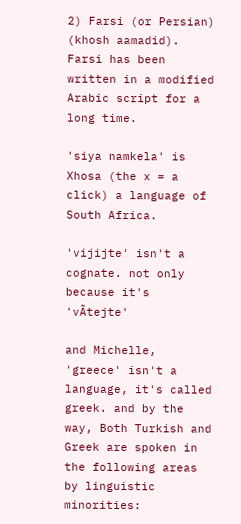2) Farsi (or Persian) (khosh aamadid). Farsi has been written in a modified Arabic script for a long time.

'siya namkela' is Xhosa (the x = a click) a language of South Africa.

'vijijte' isn't a cognate. not only because it's 'vÃtejte'

and Michelle, 'greece' isn't a language, it's called greek. and by the way, Both Turkish and Greek are spoken in the following areas by linguistic minorities: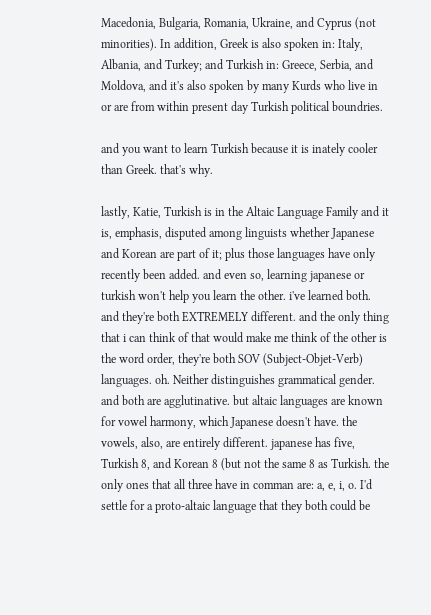Macedonia, Bulgaria, Romania, Ukraine, and Cyprus (not minorities). In addition, Greek is also spoken in: Italy, Albania, and Turkey; and Turkish in: Greece, Serbia, and Moldova, and it's also spoken by many Kurds who live in or are from within present day Turkish political boundries.

and you want to learn Turkish because it is inately cooler than Greek. that's why.

lastly, Katie, Turkish is in the Altaic Language Family and it is, emphasis, disputed among linguists whether Japanese and Korean are part of it; plus those languages have only recently been added. and even so, learning japanese or turkish won't help you learn the other. i've learned both. and they're both EXTREMELY different. and the only thing that i can think of that would make me think of the other is the word order, they're both SOV (Subject-Objet-Verb) languages. oh. Neither distinguishes grammatical gender. and both are agglutinative. but altaic languages are known for vowel harmony, which Japanese doesn't have. the vowels, also, are entirely different. japanese has five, Turkish 8, and Korean 8 (but not the same 8 as Turkish. the only ones that all three have in comman are: a, e, i, o. I'd settle for a proto-altaic language that they both could be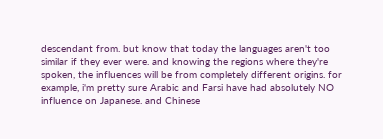descendant from. but know that today the languages aren't too similar if they ever were. and knowing the regions where they're spoken, the influences will be from completely different origins. for example, i'm pretty sure Arabic and Farsi have had absolutely NO influence on Japanese. and Chinese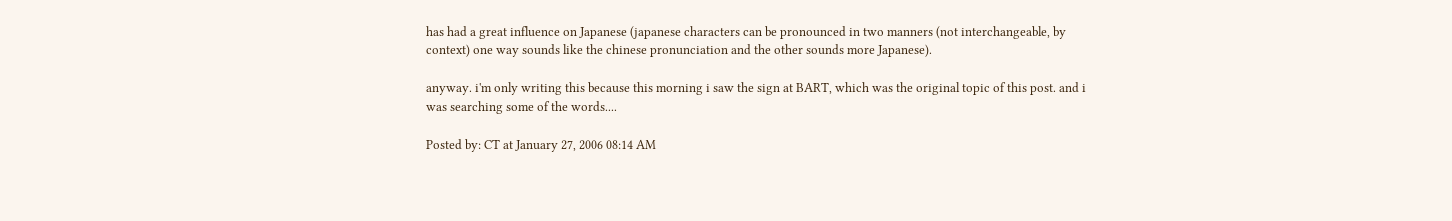has had a great influence on Japanese (japanese characters can be pronounced in two manners (not interchangeable, by context) one way sounds like the chinese pronunciation and the other sounds more Japanese).

anyway. i'm only writing this because this morning i saw the sign at BART, which was the original topic of this post. and i was searching some of the words....

Posted by: CT at January 27, 2006 08:14 AM